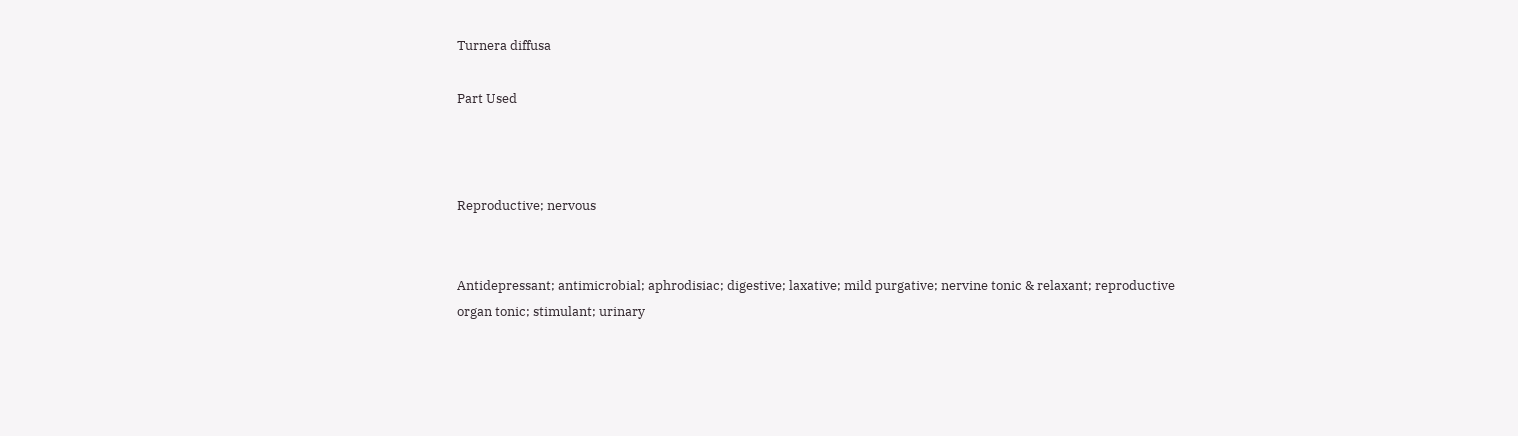Turnera diffusa

Part Used



Reproductive; nervous


Antidepressant; antimicrobial; aphrodisiac; digestive; laxative; mild purgative; nervine tonic & relaxant; reproductive organ tonic; stimulant; urinary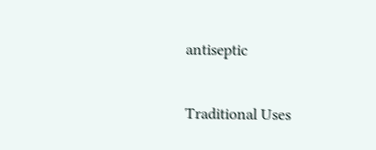antiseptic

Traditional Uses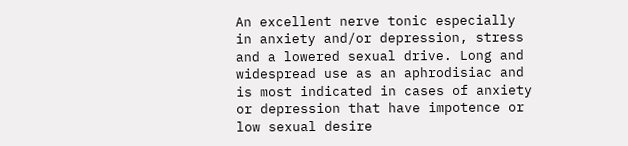An excellent nerve tonic especially in anxiety and/or depression, stress and a lowered sexual drive. Long and widespread use as an aphrodisiac and is most indicated in cases of anxiety or depression that have impotence or low sexual desire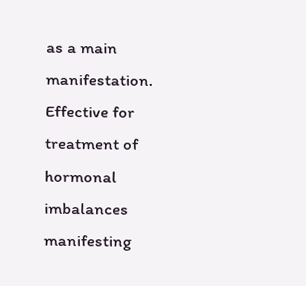as a main manifestation. Effective for treatment of hormonal imbalances manifesting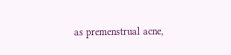as premenstrual acne,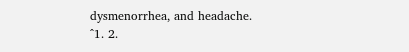dysmenorrhea, and headache. ^1. 2.